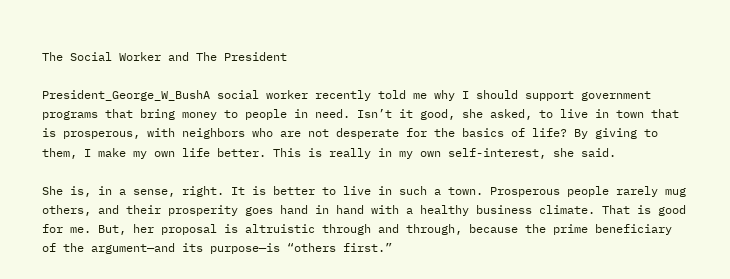The Social Worker and The President

President_George_W_BushA social worker recently told me why I should support government programs that bring money to people in need. Isn’t it good, she asked, to live in town that is prosperous, with neighbors who are not desperate for the basics of life? By giving to them, I make my own life better. This is really in my own self-interest, she said.

She is, in a sense, right. It is better to live in such a town. Prosperous people rarely mug others, and their prosperity goes hand in hand with a healthy business climate. That is good for me. But, her proposal is altruistic through and through, because the prime beneficiary of the argument—and its purpose—is “others first.”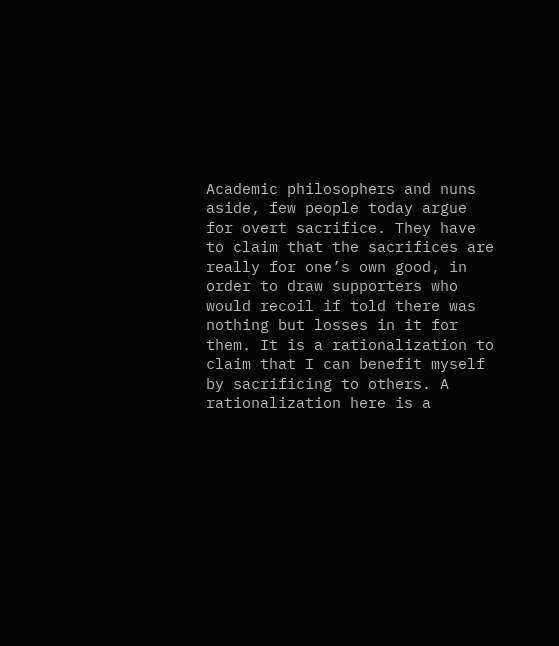Academic philosophers and nuns aside, few people today argue for overt sacrifice. They have to claim that the sacrifices are really for one’s own good, in order to draw supporters who would recoil if told there was nothing but losses in it for them. It is a rationalization to claim that I can benefit myself by sacrificing to others. A rationalization here is a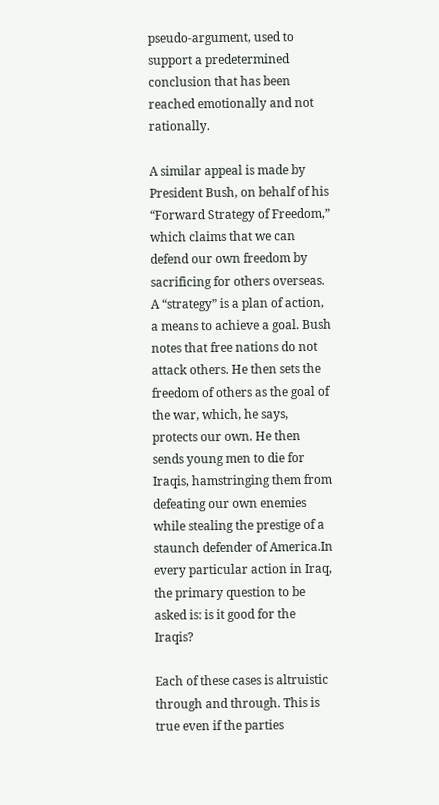pseudo-argument, used to support a predetermined conclusion that has been reached emotionally and not rationally.

A similar appeal is made by President Bush, on behalf of his “Forward Strategy of Freedom,” which claims that we can defend our own freedom by sacrificing for others overseas. A “strategy” is a plan of action, a means to achieve a goal. Bush notes that free nations do not attack others. He then sets the freedom of others as the goal of the war, which, he says, protects our own. He then sends young men to die for Iraqis, hamstringing them from defeating our own enemies while stealing the prestige of a staunch defender of America.In every particular action in Iraq, the primary question to be asked is: is it good for the Iraqis?

Each of these cases is altruistic through and through. This is true even if the parties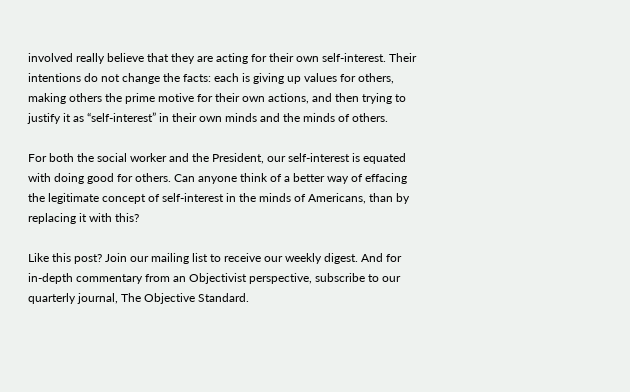involved really believe that they are acting for their own self-interest. Their intentions do not change the facts: each is giving up values for others, making others the prime motive for their own actions, and then trying to justify it as “self-interest” in their own minds and the minds of others.

For both the social worker and the President, our self-interest is equated with doing good for others. Can anyone think of a better way of effacing the legitimate concept of self-interest in the minds of Americans, than by replacing it with this?

Like this post? Join our mailing list to receive our weekly digest. And for in-depth commentary from an Objectivist perspective, subscribe to our quarterly journal, The Objective Standard.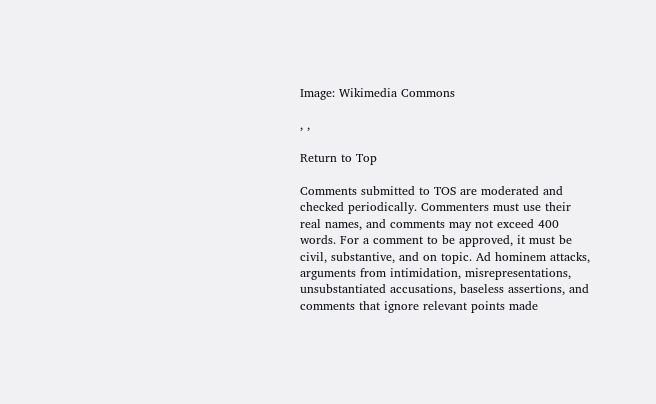Image: Wikimedia Commons

, ,

Return to Top

Comments submitted to TOS are moderated and checked periodically. Commenters must use their real names, and comments may not exceed 400 words. For a comment to be approved, it must be civil, substantive, and on topic. Ad hominem attacks, arguments from intimidation, misrepresentations, unsubstantiated accusations, baseless assertions, and comments that ignore relevant points made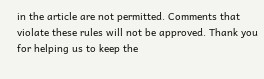in the article are not permitted. Comments that violate these rules will not be approved. Thank you for helping us to keep the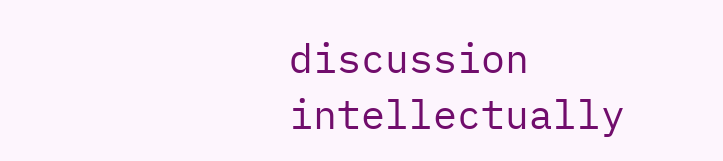discussion intellectually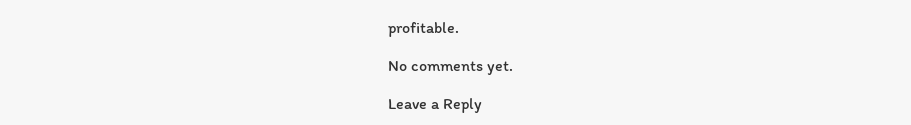profitable.

No comments yet.

Leave a Reply